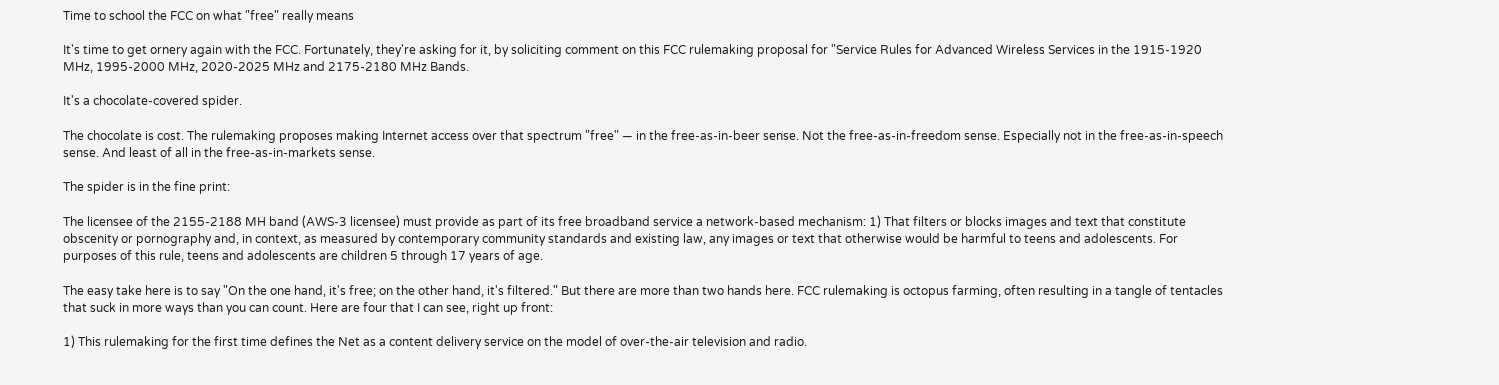Time to school the FCC on what "free" really means

It's time to get ornery again with the FCC. Fortunately, they're asking for it, by soliciting comment on this FCC rulemaking proposal for "Service Rules for Advanced Wireless Services in the 1915-1920 MHz, 1995-2000 MHz, 2020-2025 MHz and 2175-2180 MHz Bands.

It's a chocolate-covered spider.

The chocolate is cost. The rulemaking proposes making Internet access over that spectrum "free" — in the free-as-in-beer sense. Not the free-as-in-freedom sense. Especially not in the free-as-in-speech sense. And least of all in the free-as-in-markets sense.

The spider is in the fine print:

The licensee of the 2155-2188 MH band (AWS-3 licensee) must provide as part of its free broadband service a network-based mechanism: 1) That filters or blocks images and text that constitute obscenity or pornography and, in context, as measured by contemporary community standards and existing law, any images or text that otherwise would be harmful to teens and adolescents. For purposes of this rule, teens and adolescents are children 5 through 17 years of age.

The easy take here is to say "On the one hand, it's free; on the other hand, it's filtered." But there are more than two hands here. FCC rulemaking is octopus farming, often resulting in a tangle of tentacles that suck in more ways than you can count. Here are four that I can see, right up front:

1) This rulemaking for the first time defines the Net as a content delivery service on the model of over-the-air television and radio.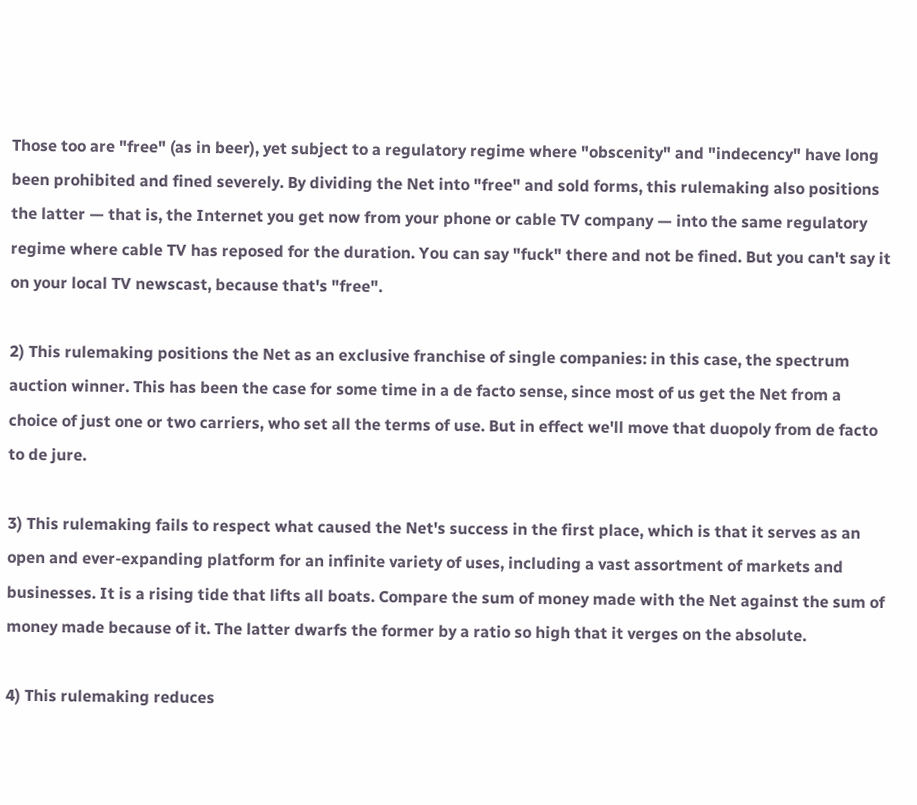Those too are "free" (as in beer), yet subject to a regulatory regime where "obscenity" and "indecency" have long been prohibited and fined severely. By dividing the Net into "free" and sold forms, this rulemaking also positions the latter — that is, the Internet you get now from your phone or cable TV company — into the same regulatory regime where cable TV has reposed for the duration. You can say "fuck" there and not be fined. But you can't say it on your local TV newscast, because that's "free".

2) This rulemaking positions the Net as an exclusive franchise of single companies: in this case, the spectrum auction winner. This has been the case for some time in a de facto sense, since most of us get the Net from a choice of just one or two carriers, who set all the terms of use. But in effect we'll move that duopoly from de facto to de jure.

3) This rulemaking fails to respect what caused the Net's success in the first place, which is that it serves as an open and ever-expanding platform for an infinite variety of uses, including a vast assortment of markets and businesses. It is a rising tide that lifts all boats. Compare the sum of money made with the Net against the sum of money made because of it. The latter dwarfs the former by a ratio so high that it verges on the absolute.

4) This rulemaking reduces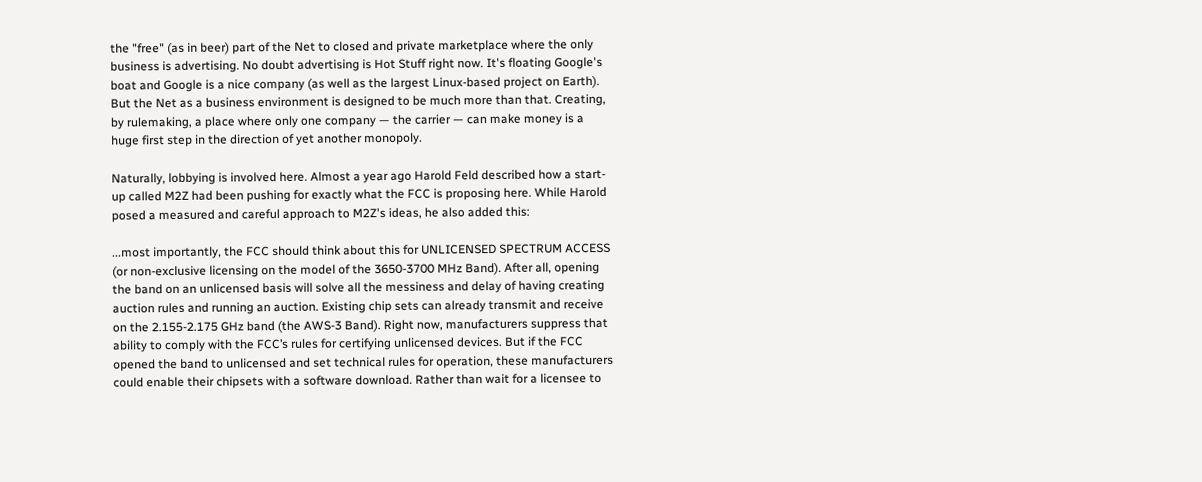the "free" (as in beer) part of the Net to closed and private marketplace where the only business is advertising. No doubt advertising is Hot Stuff right now. It's floating Google's boat and Google is a nice company (as well as the largest Linux-based project on Earth). But the Net as a business environment is designed to be much more than that. Creating, by rulemaking, a place where only one company — the carrier — can make money is a huge first step in the direction of yet another monopoly.

Naturally, lobbying is involved here. Almost a year ago Harold Feld described how a start-up called M2Z had been pushing for exactly what the FCC is proposing here. While Harold posed a measured and careful approach to M2Z's ideas, he also added this:

...most importantly, the FCC should think about this for UNLICENSED SPECTRUM ACCESS (or non-exclusive licensing on the model of the 3650-3700 MHz Band). After all, opening the band on an unlicensed basis will solve all the messiness and delay of having creating auction rules and running an auction. Existing chip sets can already transmit and receive on the 2.155-2.175 GHz band (the AWS-3 Band). Right now, manufacturers suppress that ability to comply with the FCC’s rules for certifying unlicensed devices. But if the FCC opened the band to unlicensed and set technical rules for operation, these manufacturers could enable their chipsets with a software download. Rather than wait for a licensee to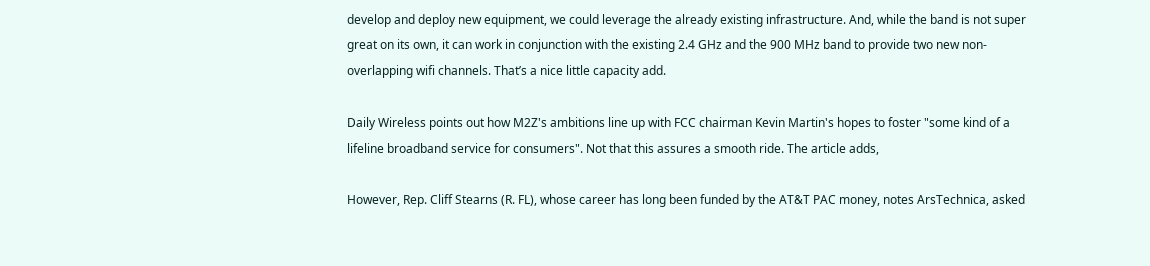develop and deploy new equipment, we could leverage the already existing infrastructure. And, while the band is not super great on its own, it can work in conjunction with the existing 2.4 GHz and the 900 MHz band to provide two new non-overlapping wifi channels. That’s a nice little capacity add.

Daily Wireless points out how M2Z's ambitions line up with FCC chairman Kevin Martin's hopes to foster "some kind of a lifeline broadband service for consumers". Not that this assures a smooth ride. The article adds,

However, Rep. Cliff Stearns (R. FL), whose career has long been funded by the AT&T PAC money, notes ArsTechnica, asked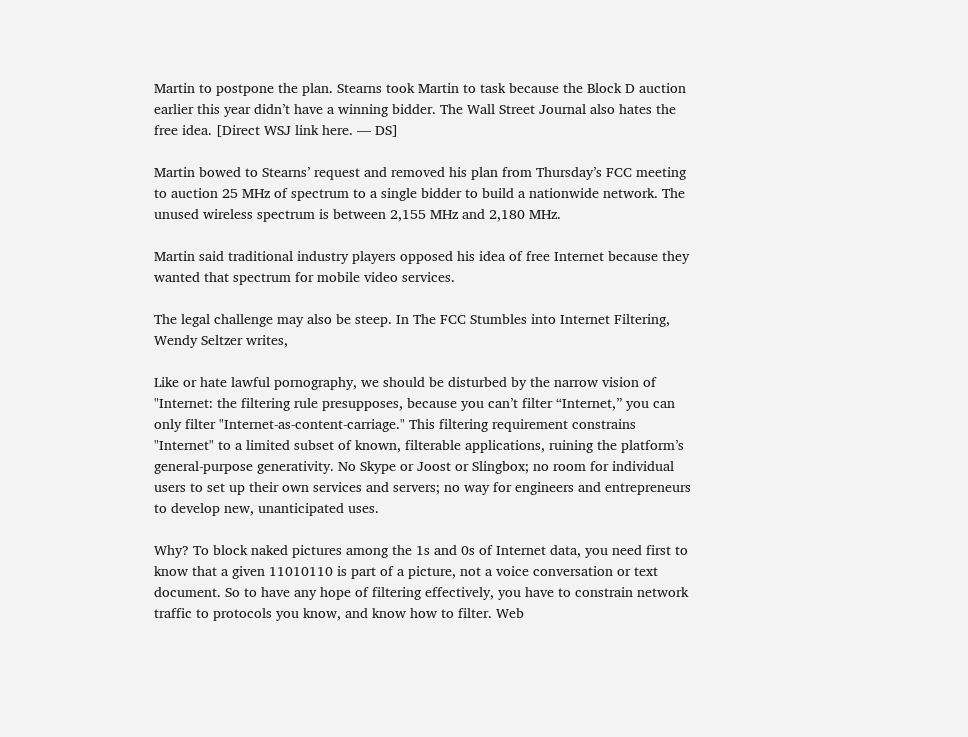Martin to postpone the plan. Stearns took Martin to task because the Block D auction earlier this year didn’t have a winning bidder. The Wall Street Journal also hates the free idea. [Direct WSJ link here. — DS]

Martin bowed to Stearns’ request and removed his plan from Thursday’s FCC meeting to auction 25 MHz of spectrum to a single bidder to build a nationwide network. The unused wireless spectrum is between 2,155 MHz and 2,180 MHz.

Martin said traditional industry players opposed his idea of free Internet because they wanted that spectrum for mobile video services.

The legal challenge may also be steep. In The FCC Stumbles into Internet Filtering, Wendy Seltzer writes,

Like or hate lawful pornography, we should be disturbed by the narrow vision of "Internet: the filtering rule presupposes, because you can’t filter “Internet,” you can only filter "Internet-as-content-carriage." This filtering requirement constrains "Internet" to a limited subset of known, filterable applications, ruining the platform’s general-purpose generativity. No Skype or Joost or Slingbox; no room for individual users to set up their own services and servers; no way for engineers and entrepreneurs to develop new, unanticipated uses.

Why? To block naked pictures among the 1s and 0s of Internet data, you need first to know that a given 11010110 is part of a picture, not a voice conversation or text document. So to have any hope of filtering effectively, you have to constrain network traffic to protocols you know, and know how to filter. Web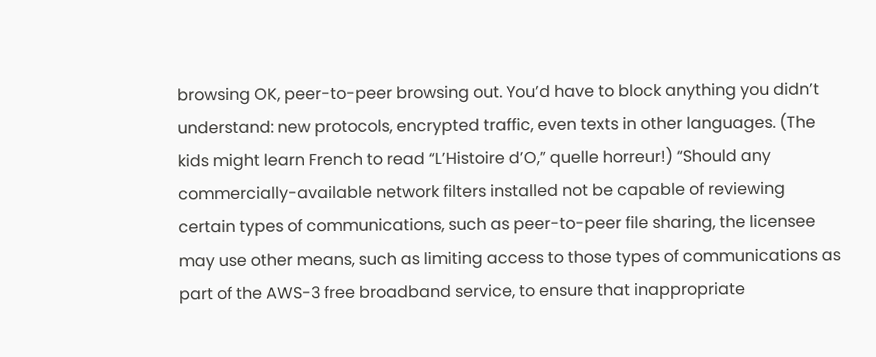browsing OK, peer-to-peer browsing out. You’d have to block anything you didn’t understand: new protocols, encrypted traffic, even texts in other languages. (The kids might learn French to read “L’Histoire d’O,” quelle horreur!) “Should any commercially-available network filters installed not be capable of reviewing certain types of communications, such as peer-to-peer file sharing, the licensee may use other means, such as limiting access to those types of communications as part of the AWS-3 free broadband service, to ensure that inappropriate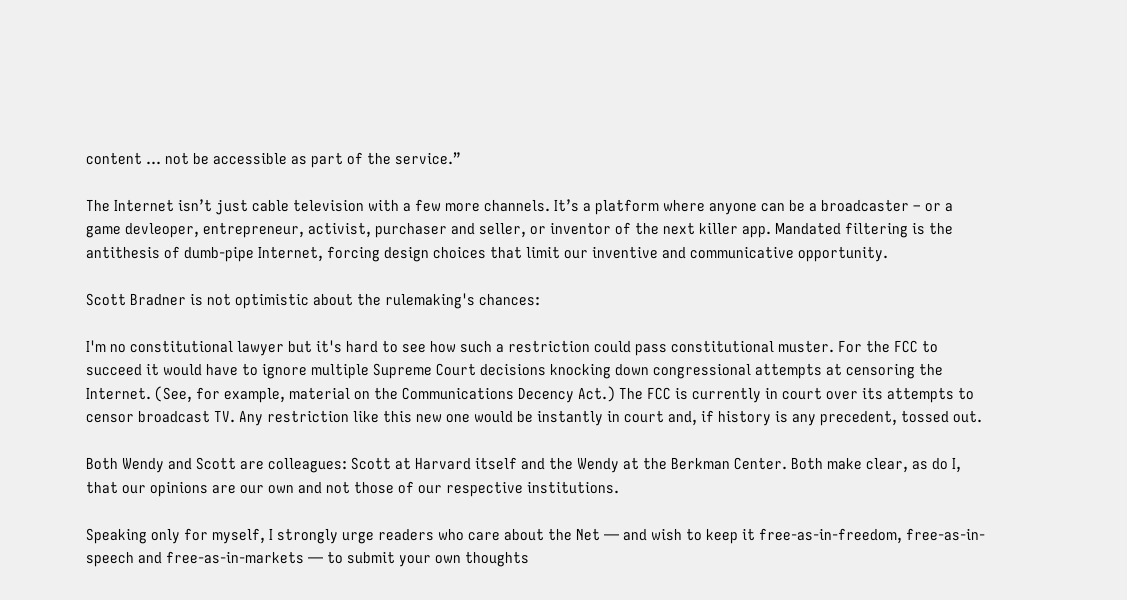content … not be accessible as part of the service.”

The Internet isn’t just cable television with a few more channels. It’s a platform where anyone can be a broadcaster – or a game devleoper, entrepreneur, activist, purchaser and seller, or inventor of the next killer app. Mandated filtering is the antithesis of dumb-pipe Internet, forcing design choices that limit our inventive and communicative opportunity.

Scott Bradner is not optimistic about the rulemaking's chances:

I'm no constitutional lawyer but it's hard to see how such a restriction could pass constitutional muster. For the FCC to succeed it would have to ignore multiple Supreme Court decisions knocking down congressional attempts at censoring the Internet. (See, for example, material on the Communications Decency Act.) The FCC is currently in court over its attempts to censor broadcast TV. Any restriction like this new one would be instantly in court and, if history is any precedent, tossed out.

Both Wendy and Scott are colleagues: Scott at Harvard itself and the Wendy at the Berkman Center. Both make clear, as do I, that our opinions are our own and not those of our respective institutions.

Speaking only for myself, I strongly urge readers who care about the Net — and wish to keep it free-as-in-freedom, free-as-in-speech and free-as-in-markets — to submit your own thoughts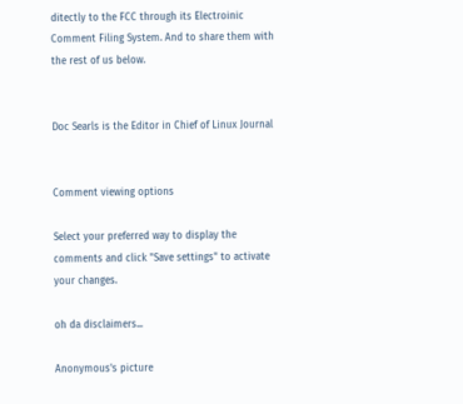ditectly to the FCC through its Electroinic Comment Filing System. And to share them with the rest of us below.


Doc Searls is the Editor in Chief of Linux Journal


Comment viewing options

Select your preferred way to display the comments and click "Save settings" to activate your changes.

oh da disclaimers...

Anonymous's picture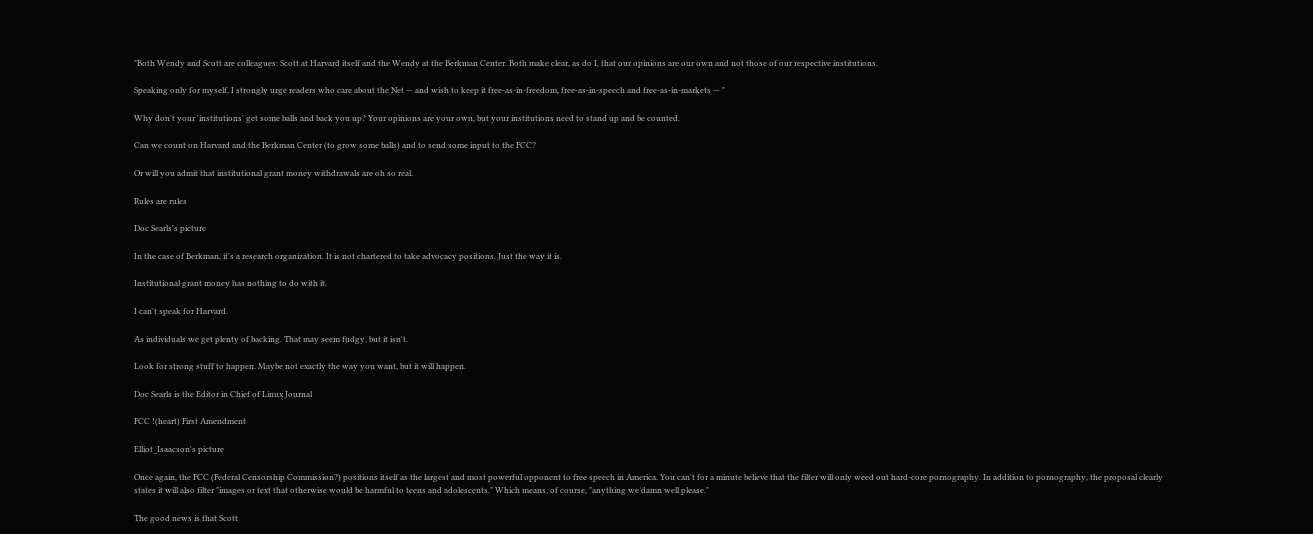"Both Wendy and Scott are colleagues: Scott at Harvard itself and the Wendy at the Berkman Center. Both make clear, as do I, that our opinions are our own and not those of our respective institutions.

Speaking only for myself, I strongly urge readers who care about the Net — and wish to keep it free-as-in-freedom, free-as-in-speech and free-as-in-markets — "

Why don't your 'institutions' get some balls and back you up? Your opinions are your own, but your institutions need to stand up and be counted.

Can we count on Harvard and the Berkman Center (to grow some balls) and to send some input to the FCC?

Or will you admit that institutional grant money withdrawals are oh so real.

Rules are rules

Doc Searls's picture

In the case of Berkman, it's a research organization. It is not chartered to take advocacy positions. Just the way it is.

Institutional grant money has nothing to do with it.

I can't speak for Harvard.

As individuals we get plenty of backing. That may seem fudgy, but it isn't.

Look for strong stuff to happen. Maybe not exactly the way you want, but it will happen.

Doc Searls is the Editor in Chief of Linux Journal

FCC !(heart) First Amendment

Elliot_Isaacson's picture

Once again, the FCC (Federal Censorship Commission?) positions itself as the largest and most powerful opponent to free speech in America. You can't for a minute believe that the filter will only weed out hard-core pornography. In addition to pornography, the proposal clearly states it will also filter "images or text that otherwise would be harmful to teens and adolescents." Which means, of course, "anything we damn well please."

The good news is that Scott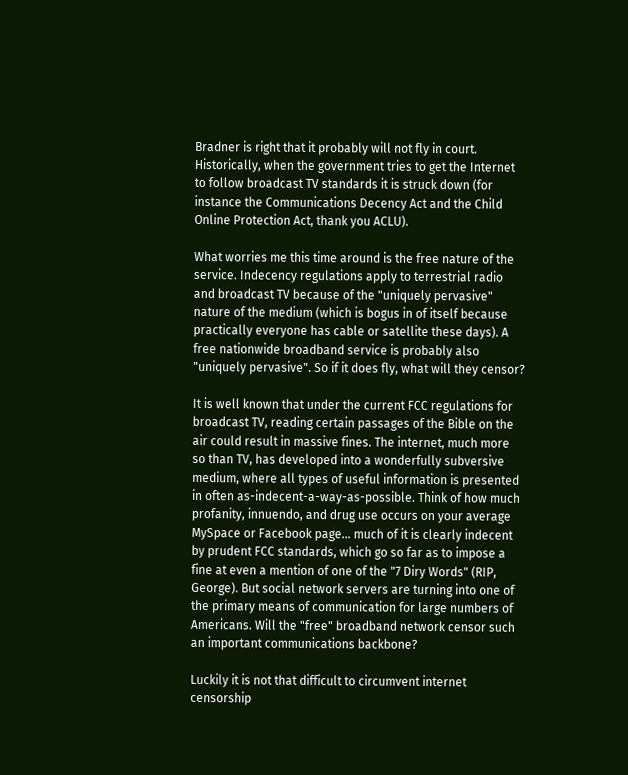Bradner is right that it probably will not fly in court. Historically, when the government tries to get the Internet to follow broadcast TV standards it is struck down (for instance the Communications Decency Act and the Child Online Protection Act, thank you ACLU).

What worries me this time around is the free nature of the service. Indecency regulations apply to terrestrial radio and broadcast TV because of the "uniquely pervasive" nature of the medium (which is bogus in of itself because practically everyone has cable or satellite these days). A free nationwide broadband service is probably also "uniquely pervasive". So if it does fly, what will they censor?

It is well known that under the current FCC regulations for broadcast TV, reading certain passages of the Bible on the air could result in massive fines. The internet, much more so than TV, has developed into a wonderfully subversive medium, where all types of useful information is presented in often as-indecent-a-way-as-possible. Think of how much profanity, innuendo, and drug use occurs on your average MySpace or Facebook page... much of it is clearly indecent by prudent FCC standards, which go so far as to impose a fine at even a mention of one of the "7 Diry Words" (RIP, George). But social network servers are turning into one of the primary means of communication for large numbers of Americans. Will the "free" broadband network censor such an important communications backbone?

Luckily it is not that difficult to circumvent internet censorship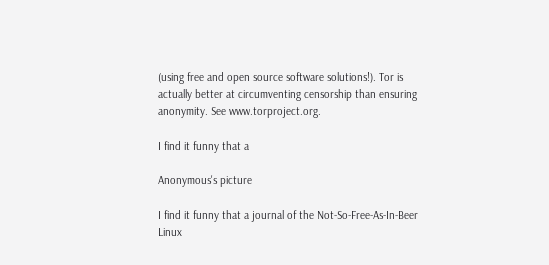(using free and open source software solutions!). Tor is actually better at circumventing censorship than ensuring anonymity. See www.torproject.org.

I find it funny that a

Anonymous's picture

I find it funny that a journal of the Not-So-Free-As-In-Beer Linux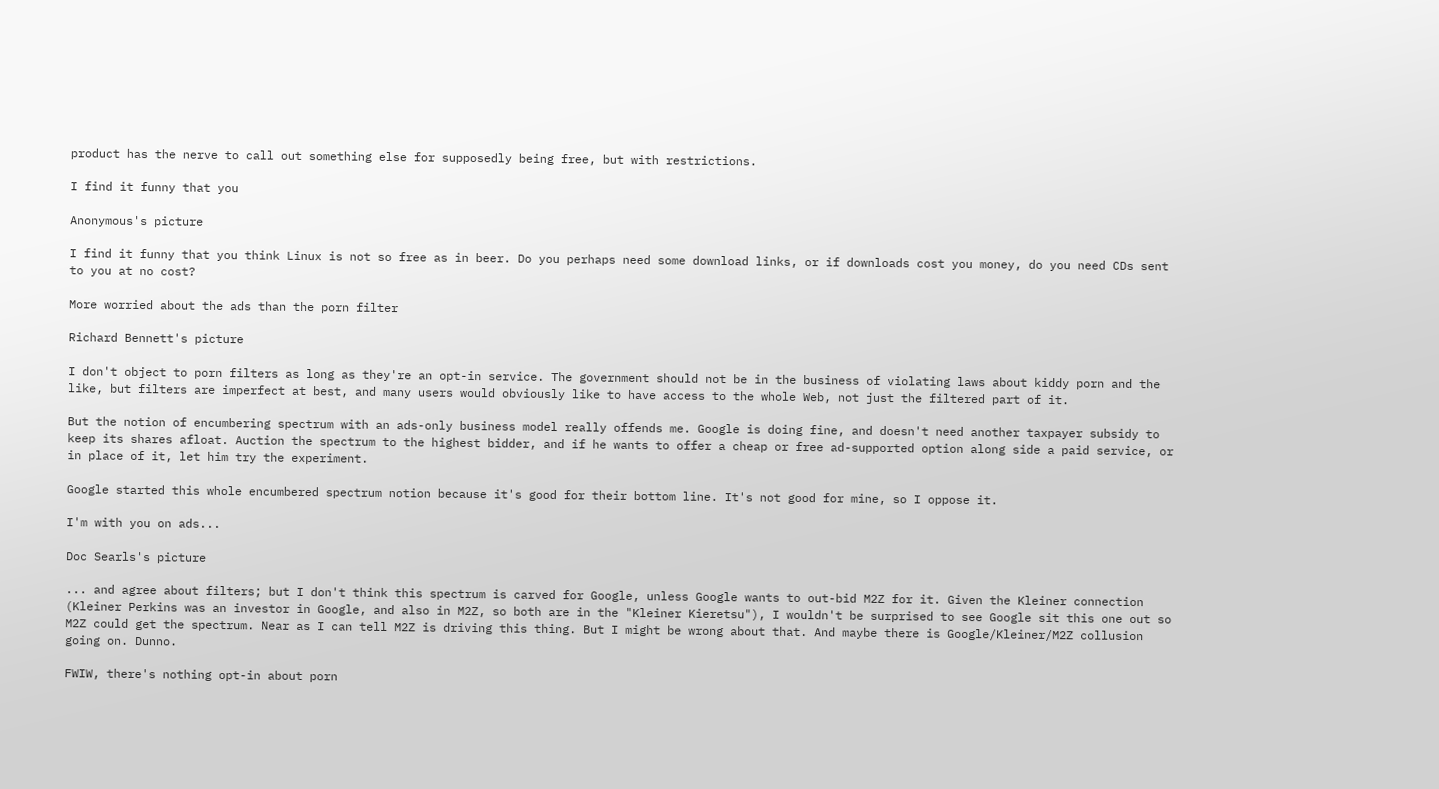product has the nerve to call out something else for supposedly being free, but with restrictions.

I find it funny that you

Anonymous's picture

I find it funny that you think Linux is not so free as in beer. Do you perhaps need some download links, or if downloads cost you money, do you need CDs sent to you at no cost?

More worried about the ads than the porn filter

Richard Bennett's picture

I don't object to porn filters as long as they're an opt-in service. The government should not be in the business of violating laws about kiddy porn and the like, but filters are imperfect at best, and many users would obviously like to have access to the whole Web, not just the filtered part of it.

But the notion of encumbering spectrum with an ads-only business model really offends me. Google is doing fine, and doesn't need another taxpayer subsidy to keep its shares afloat. Auction the spectrum to the highest bidder, and if he wants to offer a cheap or free ad-supported option along side a paid service, or in place of it, let him try the experiment.

Google started this whole encumbered spectrum notion because it's good for their bottom line. It's not good for mine, so I oppose it.

I'm with you on ads...

Doc Searls's picture

... and agree about filters; but I don't think this spectrum is carved for Google, unless Google wants to out-bid M2Z for it. Given the Kleiner connection (Kleiner Perkins was an investor in Google, and also in M2Z, so both are in the "Kleiner Kieretsu"), I wouldn't be surprised to see Google sit this one out so M2Z could get the spectrum. Near as I can tell M2Z is driving this thing. But I might be wrong about that. And maybe there is Google/Kleiner/M2Z collusion going on. Dunno.

FWIW, there's nothing opt-in about porn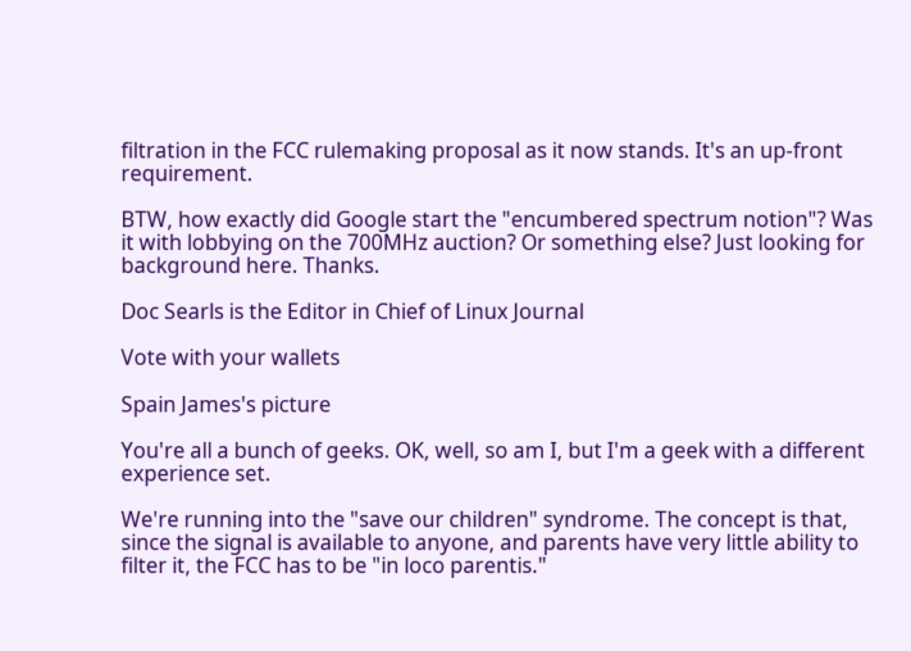filtration in the FCC rulemaking proposal as it now stands. It's an up-front requirement.

BTW, how exactly did Google start the "encumbered spectrum notion"? Was it with lobbying on the 700MHz auction? Or something else? Just looking for background here. Thanks.

Doc Searls is the Editor in Chief of Linux Journal

Vote with your wallets

Spain James's picture

You're all a bunch of geeks. OK, well, so am I, but I'm a geek with a different experience set.

We're running into the "save our children" syndrome. The concept is that, since the signal is available to anyone, and parents have very little ability to filter it, the FCC has to be "in loco parentis."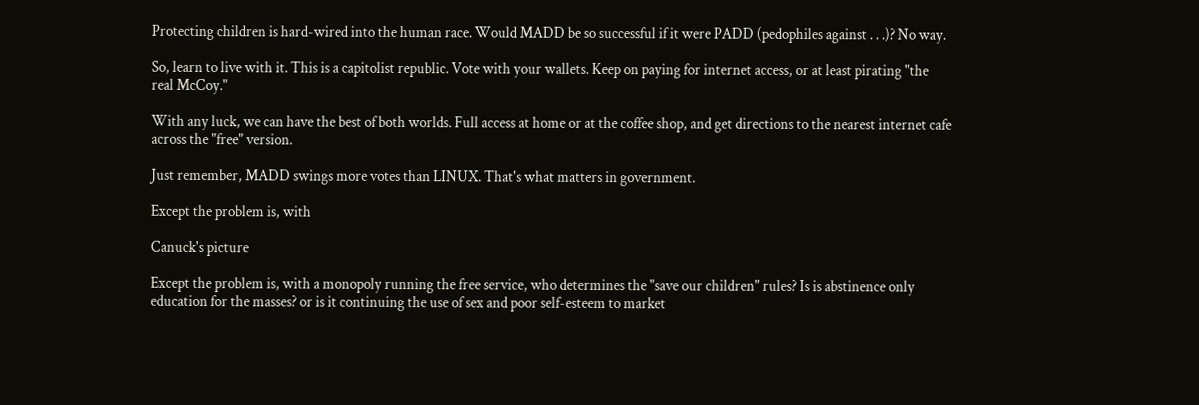Protecting children is hard-wired into the human race. Would MADD be so successful if it were PADD (pedophiles against . . .)? No way.

So, learn to live with it. This is a capitolist republic. Vote with your wallets. Keep on paying for internet access, or at least pirating "the real McCoy."

With any luck, we can have the best of both worlds. Full access at home or at the coffee shop, and get directions to the nearest internet cafe across the "free" version.

Just remember, MADD swings more votes than LINUX. That's what matters in government.

Except the problem is, with

Canuck's picture

Except the problem is, with a monopoly running the free service, who determines the "save our children" rules? Is is abstinence only education for the masses? or is it continuing the use of sex and poor self-esteem to market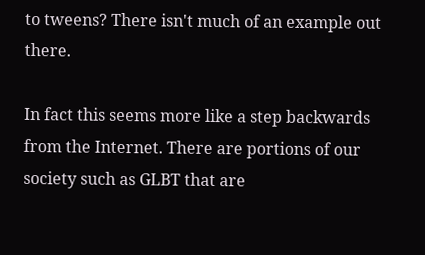to tweens? There isn't much of an example out there.

In fact this seems more like a step backwards from the Internet. There are portions of our society such as GLBT that are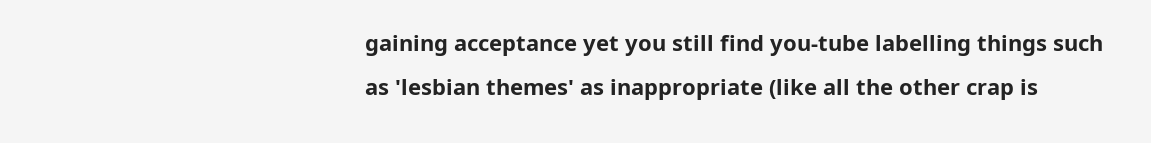gaining acceptance yet you still find you-tube labelling things such as 'lesbian themes' as inappropriate (like all the other crap is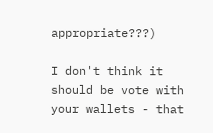appropriate???)

I don't think it should be vote with your wallets - that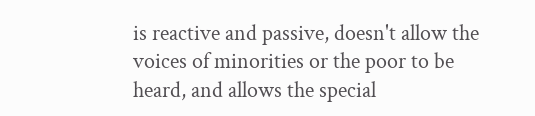is reactive and passive, doesn't allow the voices of minorities or the poor to be heard, and allows the special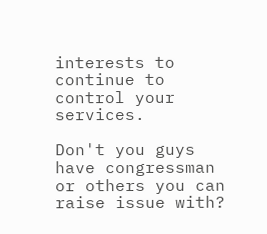interests to continue to control your services.

Don't you guys have congressman or others you can raise issue with?